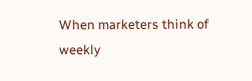When marketers think of weekly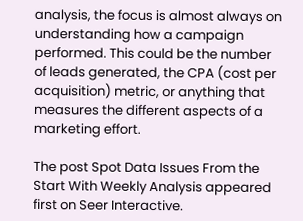analysis, the focus is almost always on understanding how a campaign performed. This could be the number of leads generated, the CPA (cost per acquisition) metric, or anything that measures the different aspects of a marketing effort.

The post Spot Data Issues From the Start With Weekly Analysis appeared first on Seer Interactive.